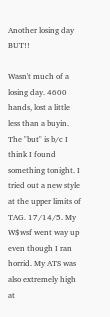Another losing day BUT!!

Wasn't much of a losing day. 4600 hands, lost a little less than a buyin. The "but" is b/c I think I found something tonight. I tried out a new style at the upper limits of TAG. 17/14/5. My W$wsf went way up even though I ran horrid. My ATS was also extremely high at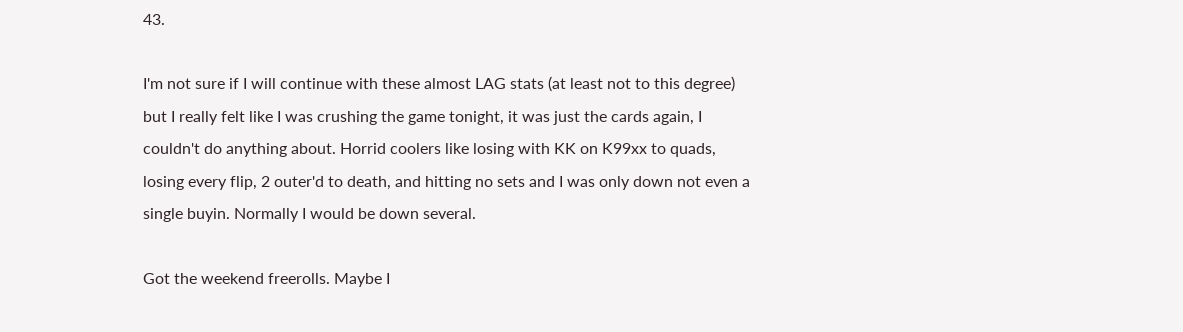43.

I'm not sure if I will continue with these almost LAG stats (at least not to this degree) but I really felt like I was crushing the game tonight, it was just the cards again, I couldn't do anything about. Horrid coolers like losing with KK on K99xx to quads, losing every flip, 2 outer'd to death, and hitting no sets and I was only down not even a single buyin. Normally I would be down several.

Got the weekend freerolls. Maybe I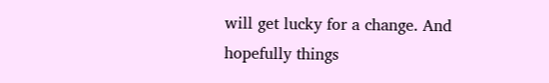will get lucky for a change. And hopefully things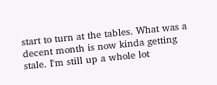start to turn at the tables. What was a decent month is now kinda getting stale. I'm still up a whole lot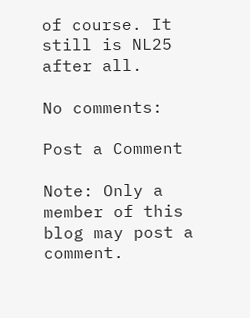of course. It still is NL25 after all.

No comments:

Post a Comment

Note: Only a member of this blog may post a comment.